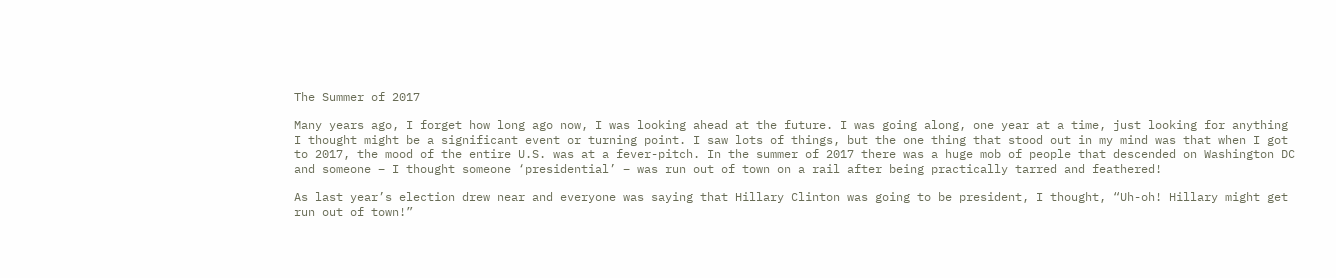The Summer of 2017

Many years ago, I forget how long ago now, I was looking ahead at the future. I was going along, one year at a time, just looking for anything I thought might be a significant event or turning point. I saw lots of things, but the one thing that stood out in my mind was that when I got to 2017, the mood of the entire U.S. was at a fever-pitch. In the summer of 2017 there was a huge mob of people that descended on Washington DC and someone – I thought someone ‘presidential’ – was run out of town on a rail after being practically tarred and feathered!

As last year’s election drew near and everyone was saying that Hillary Clinton was going to be president, I thought, “Uh-oh! Hillary might get run out of town!”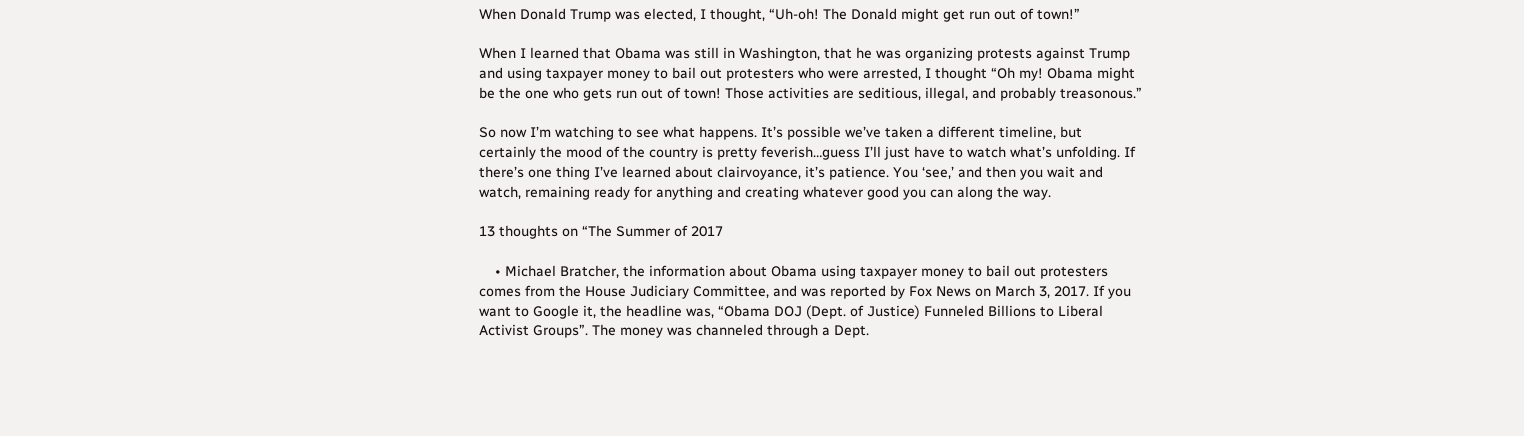When Donald Trump was elected, I thought, “Uh-oh! The Donald might get run out of town!”

When I learned that Obama was still in Washington, that he was organizing protests against Trump and using taxpayer money to bail out protesters who were arrested, I thought “Oh my! Obama might be the one who gets run out of town! Those activities are seditious, illegal, and probably treasonous.”

So now I’m watching to see what happens. It’s possible we’ve taken a different timeline, but certainly the mood of the country is pretty feverish…guess I’ll just have to watch what’s unfolding. If there’s one thing I’ve learned about clairvoyance, it’s patience. You ‘see,’ and then you wait and watch, remaining ready for anything and creating whatever good you can along the way.

13 thoughts on “The Summer of 2017

    • Michael Bratcher, the information about Obama using taxpayer money to bail out protesters comes from the House Judiciary Committee, and was reported by Fox News on March 3, 2017. If you want to Google it, the headline was, “Obama DOJ (Dept. of Justice) Funneled Billions to Liberal Activist Groups”. The money was channeled through a Dept.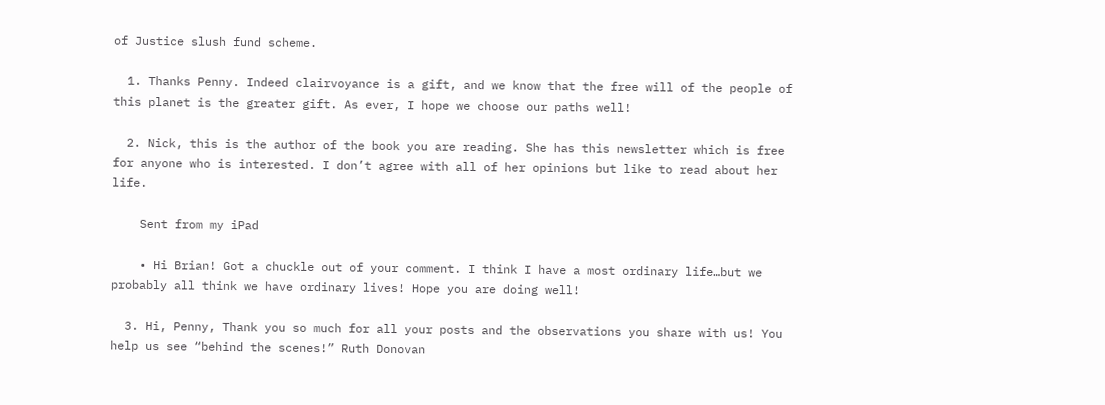of Justice slush fund scheme.

  1. Thanks Penny. Indeed clairvoyance is a gift, and we know that the free will of the people of this planet is the greater gift. As ever, I hope we choose our paths well!

  2. Nick, this is the author of the book you are reading. She has this newsletter which is free for anyone who is interested. I don’t agree with all of her opinions but like to read about her life.

    Sent from my iPad

    • Hi Brian! Got a chuckle out of your comment. I think I have a most ordinary life…but we probably all think we have ordinary lives! Hope you are doing well!

  3. Hi, Penny, Thank you so much for all your posts and the observations you share with us! You help us see “behind the scenes!” Ruth Donovan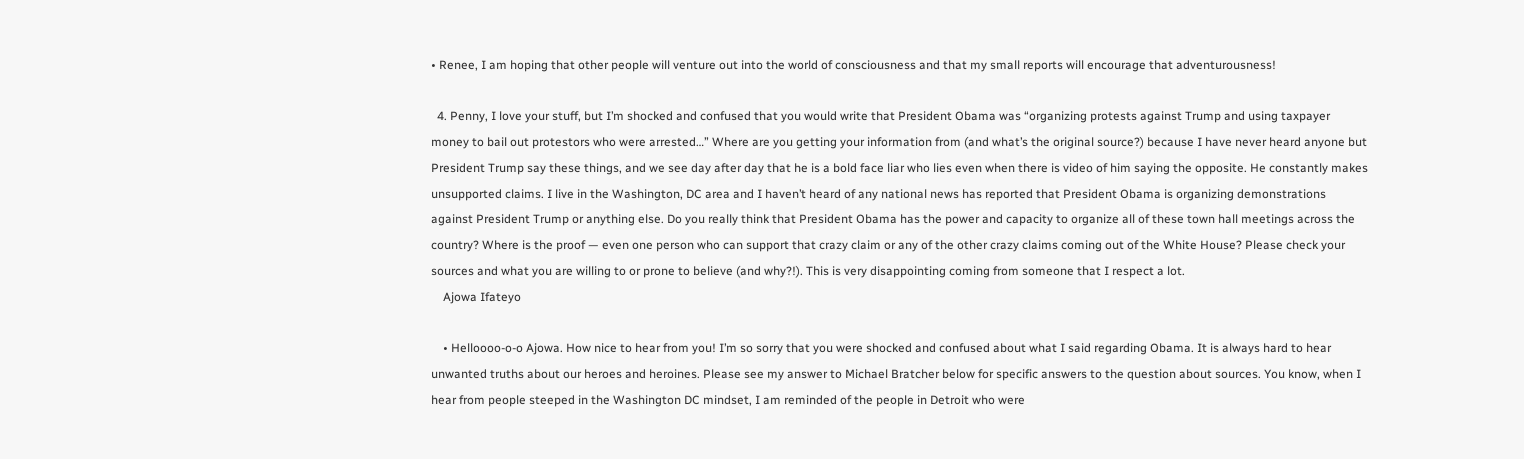• Renee, I am hoping that other people will venture out into the world of consciousness and that my small reports will encourage that adventurousness!

  4. Penny, I love your stuff, but I’m shocked and confused that you would write that President Obama was “organizing protests against Trump and using taxpayer money to bail out protestors who were arrested…” Where are you getting your information from (and what’s the original source?) because I have never heard anyone but President Trump say these things, and we see day after day that he is a bold face liar who lies even when there is video of him saying the opposite. He constantly makes unsupported claims. I live in the Washington, DC area and I haven’t heard of any national news has reported that President Obama is organizing demonstrations against President Trump or anything else. Do you really think that President Obama has the power and capacity to organize all of these town hall meetings across the country? Where is the proof — even one person who can support that crazy claim or any of the other crazy claims coming out of the White House? Please check your sources and what you are willing to or prone to believe (and why?!). This is very disappointing coming from someone that I respect a lot.
    Ajowa Ifateyo

    • Helloooo-o-o Ajowa. How nice to hear from you! I’m so sorry that you were shocked and confused about what I said regarding Obama. It is always hard to hear unwanted truths about our heroes and heroines. Please see my answer to Michael Bratcher below for specific answers to the question about sources. You know, when I hear from people steeped in the Washington DC mindset, I am reminded of the people in Detroit who were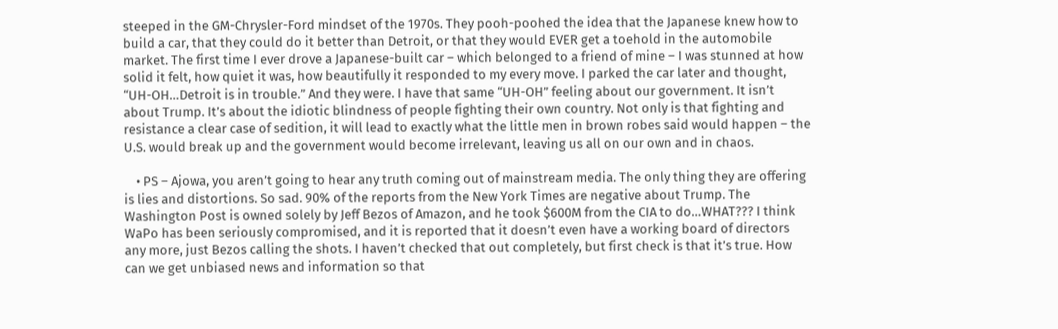steeped in the GM-Chrysler-Ford mindset of the 1970s. They pooh-poohed the idea that the Japanese knew how to build a car, that they could do it better than Detroit, or that they would EVER get a toehold in the automobile market. The first time I ever drove a Japanese-built car – which belonged to a friend of mine – I was stunned at how solid it felt, how quiet it was, how beautifully it responded to my every move. I parked the car later and thought, “UH-OH…Detroit is in trouble.” And they were. I have that same “UH-OH” feeling about our government. It isn’t about Trump. It’s about the idiotic blindness of people fighting their own country. Not only is that fighting and resistance a clear case of sedition, it will lead to exactly what the little men in brown robes said would happen – the U.S. would break up and the government would become irrelevant, leaving us all on our own and in chaos.

    • PS – Ajowa, you aren’t going to hear any truth coming out of mainstream media. The only thing they are offering is lies and distortions. So sad. 90% of the reports from the New York Times are negative about Trump. The Washington Post is owned solely by Jeff Bezos of Amazon, and he took $600M from the CIA to do…WHAT??? I think WaPo has been seriously compromised, and it is reported that it doesn’t even have a working board of directors any more, just Bezos calling the shots. I haven’t checked that out completely, but first check is that it’s true. How can we get unbiased news and information so that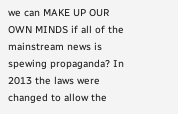we can MAKE UP OUR OWN MINDS if all of the mainstream news is spewing propaganda? In 2013 the laws were changed to allow the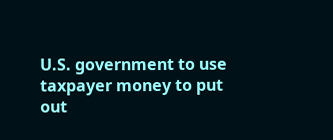U.S. government to use taxpayer money to put out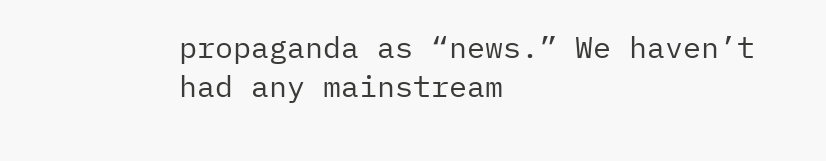propaganda as “news.” We haven’t had any mainstream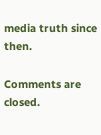media truth since then.

Comments are closed.